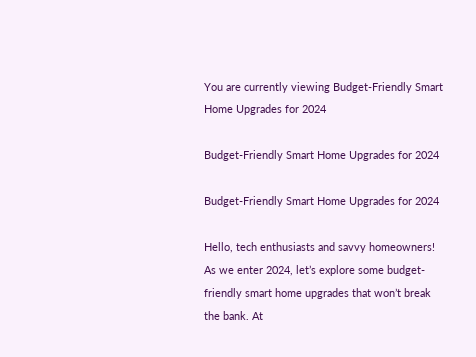You are currently viewing Budget-Friendly Smart Home Upgrades for 2024

Budget-Friendly Smart Home Upgrades for 2024

Budget-Friendly Smart Home Upgrades for 2024

Hello, tech enthusiasts and savvy homeowners! As we enter 2024, let’s explore some budget-friendly smart home upgrades that won’t break the bank. At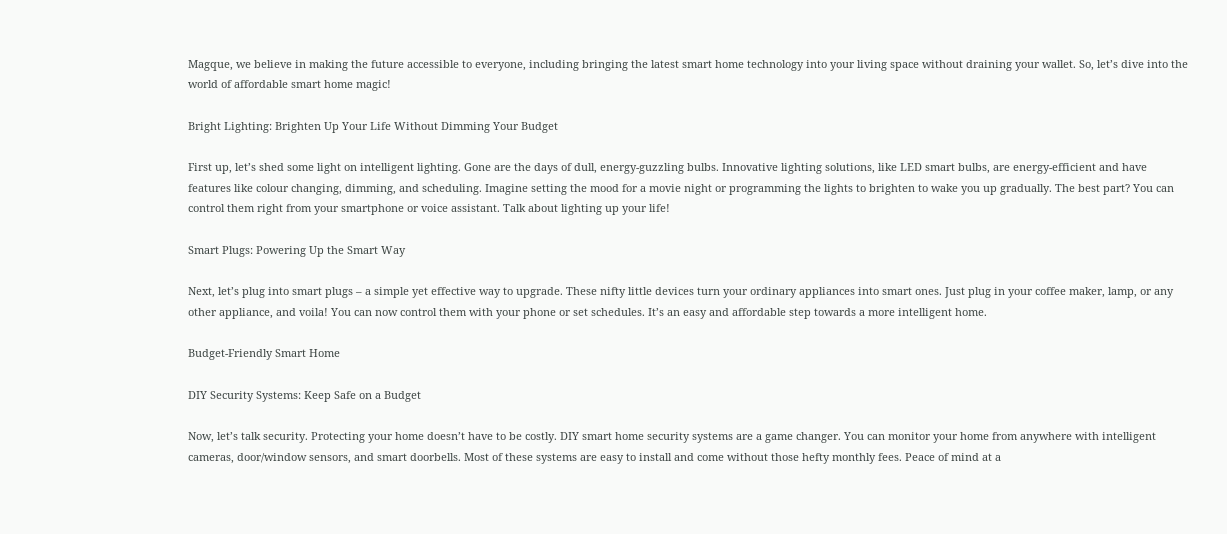Magque, we believe in making the future accessible to everyone, including bringing the latest smart home technology into your living space without draining your wallet. So, let’s dive into the world of affordable smart home magic!

Bright Lighting: Brighten Up Your Life Without Dimming Your Budget

First up, let’s shed some light on intelligent lighting. Gone are the days of dull, energy-guzzling bulbs. Innovative lighting solutions, like LED smart bulbs, are energy-efficient and have features like colour changing, dimming, and scheduling. Imagine setting the mood for a movie night or programming the lights to brighten to wake you up gradually. The best part? You can control them right from your smartphone or voice assistant. Talk about lighting up your life!

Smart Plugs: Powering Up the Smart Way

Next, let’s plug into smart plugs – a simple yet effective way to upgrade. These nifty little devices turn your ordinary appliances into smart ones. Just plug in your coffee maker, lamp, or any other appliance, and voila! You can now control them with your phone or set schedules. It’s an easy and affordable step towards a more intelligent home.

Budget-Friendly Smart Home

DIY Security Systems: Keep Safe on a Budget

Now, let’s talk security. Protecting your home doesn’t have to be costly. DIY smart home security systems are a game changer. You can monitor your home from anywhere with intelligent cameras, door/window sensors, and smart doorbells. Most of these systems are easy to install and come without those hefty monthly fees. Peace of mind at a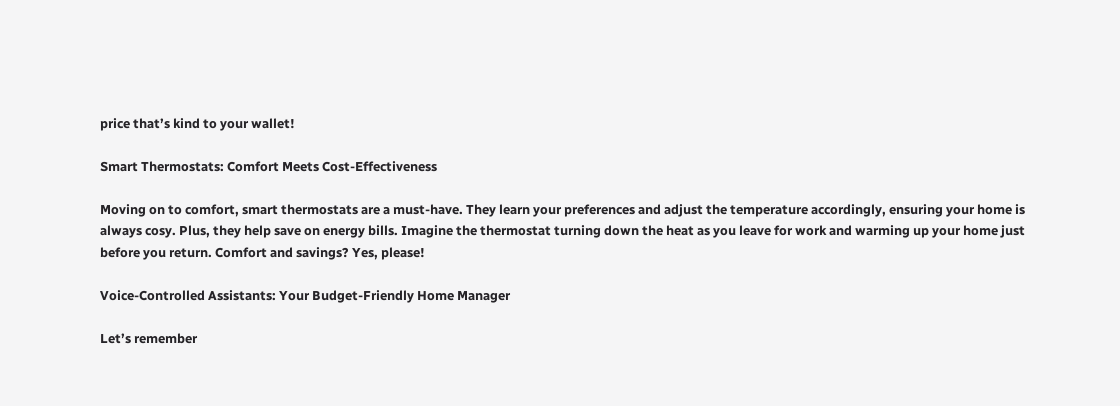price that’s kind to your wallet!

Smart Thermostats: Comfort Meets Cost-Effectiveness

Moving on to comfort, smart thermostats are a must-have. They learn your preferences and adjust the temperature accordingly, ensuring your home is always cosy. Plus, they help save on energy bills. Imagine the thermostat turning down the heat as you leave for work and warming up your home just before you return. Comfort and savings? Yes, please!

Voice-Controlled Assistants: Your Budget-Friendly Home Manager

Let’s remember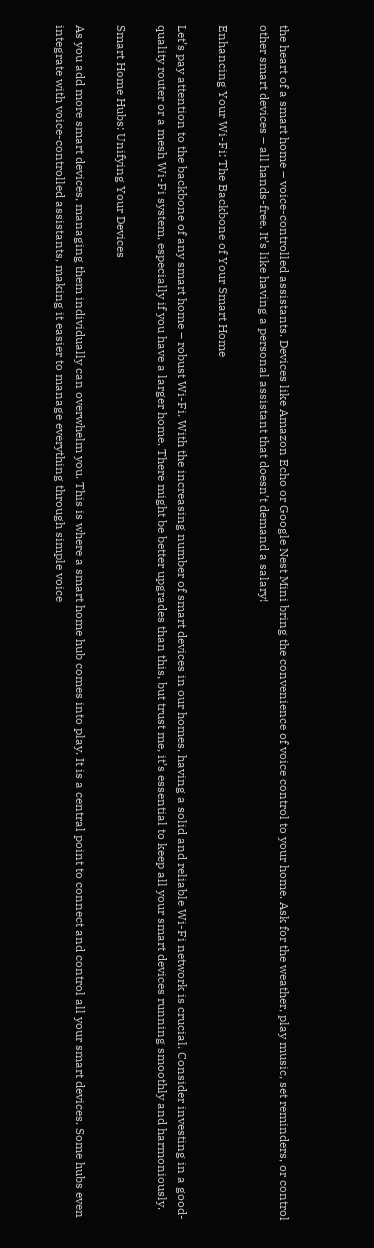the heart of a smart home – voice-controlled assistants. Devices like Amazon Echo or Google Nest Mini bring the convenience of voice control to your home. Ask for the weather, play music, set reminders, or control other smart devices – all hands-free. It’s like having a personal assistant that doesn’t demand a salary!

Enhancing Your Wi-Fi: The Backbone of Your Smart Home

Let’s pay attention to the backbone of any smart home – robust Wi-Fi. With the increasing number of smart devices in our homes, having a solid and reliable Wi-Fi network is crucial. Consider investing in a good-quality router or a mesh Wi-Fi system, especially if you have a larger home. There might be better upgrades than this, but trust me, it’s essential to keep all your smart devices running smoothly and harmoniously.

Smart Home Hubs: Unifying Your Devices

As you add more smart devices, managing them individually can overwhelm you. This is where a smart home hub comes into play. It is a central point to connect and control all your smart devices. Some hubs even integrate with voice-controlled assistants, making it easier to manage everything through simple voice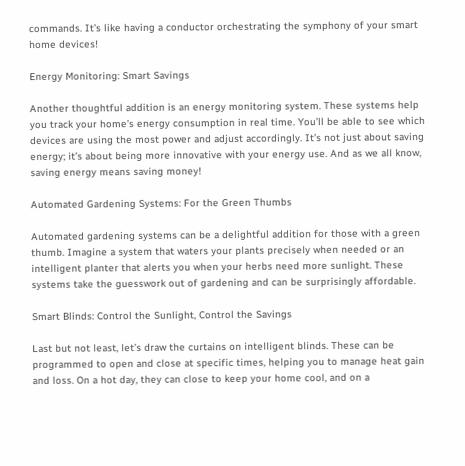commands. It’s like having a conductor orchestrating the symphony of your smart home devices!

Energy Monitoring: Smart Savings

Another thoughtful addition is an energy monitoring system. These systems help you track your home’s energy consumption in real time. You’ll be able to see which devices are using the most power and adjust accordingly. It’s not just about saving energy; it’s about being more innovative with your energy use. And as we all know, saving energy means saving money!

Automated Gardening Systems: For the Green Thumbs

Automated gardening systems can be a delightful addition for those with a green thumb. Imagine a system that waters your plants precisely when needed or an intelligent planter that alerts you when your herbs need more sunlight. These systems take the guesswork out of gardening and can be surprisingly affordable.

Smart Blinds: Control the Sunlight, Control the Savings

Last but not least, let’s draw the curtains on intelligent blinds. These can be programmed to open and close at specific times, helping you to manage heat gain and loss. On a hot day, they can close to keep your home cool, and on a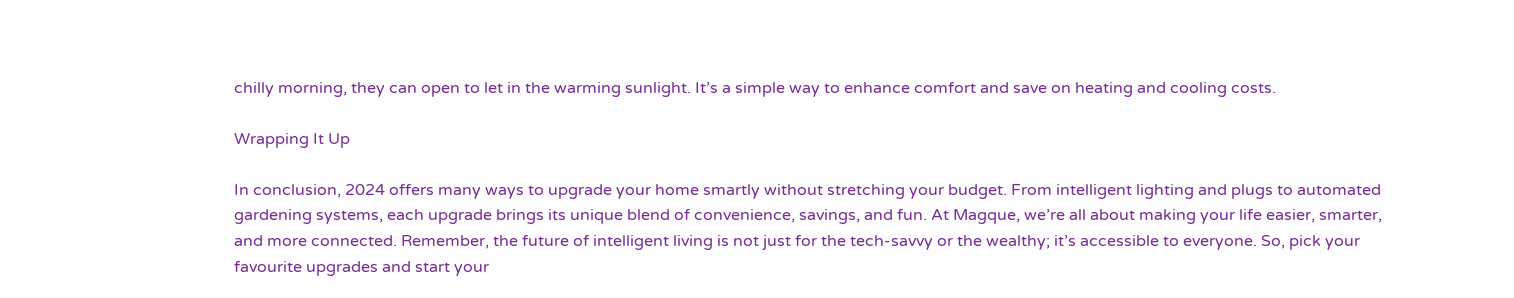chilly morning, they can open to let in the warming sunlight. It’s a simple way to enhance comfort and save on heating and cooling costs.

Wrapping It Up

In conclusion, 2024 offers many ways to upgrade your home smartly without stretching your budget. From intelligent lighting and plugs to automated gardening systems, each upgrade brings its unique blend of convenience, savings, and fun. At Magque, we’re all about making your life easier, smarter, and more connected. Remember, the future of intelligent living is not just for the tech-savvy or the wealthy; it’s accessible to everyone. So, pick your favourite upgrades and start your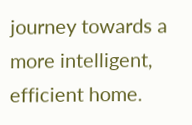journey towards a more intelligent, efficient home.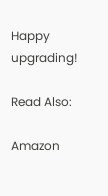Happy upgrading!

Read Also:

Amazon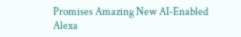Promises Amazing New AI-Enabled Alexa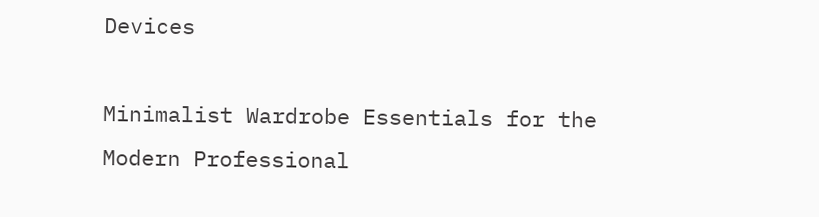Devices

Minimalist Wardrobe Essentials for the Modern Professional